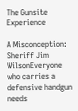The Gunsite Experience

A Misconception: Sheriff Jim WilsonEveryone who carries a defensive handgun needs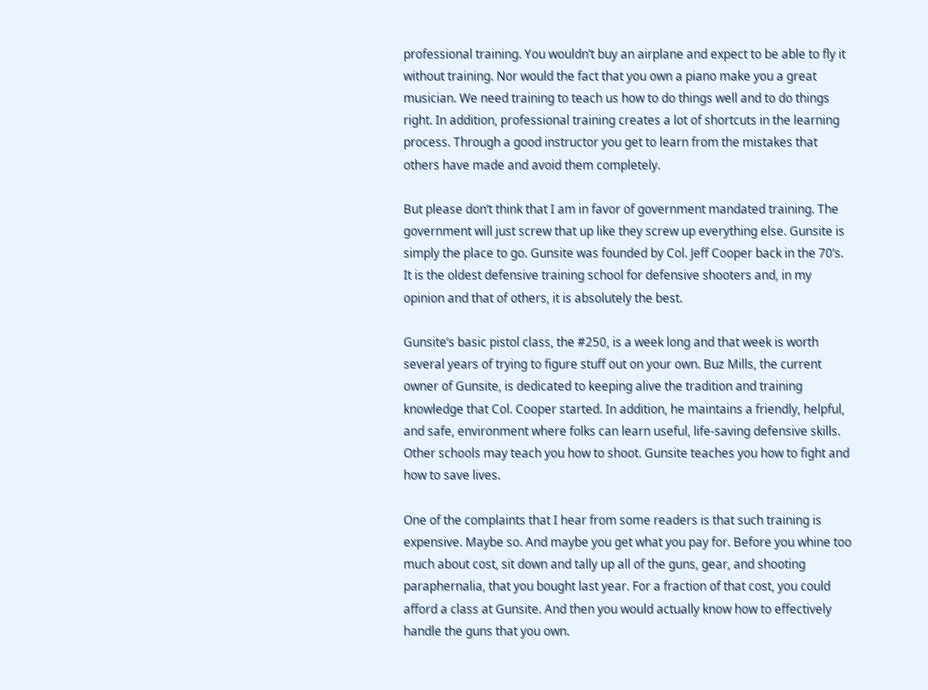professional training. You wouldn’t buy an airplane and expect to be able to fly it without training. Nor would the fact that you own a piano make you a great musician. We need training to teach us how to do things well and to do things right. In addition, professional training creates a lot of shortcuts in the learning process. Through a good instructor you get to learn from the mistakes that others have made and avoid them completely.

But please don’t think that I am in favor of government mandated training. The government will just screw that up like they screw up everything else. Gunsite is simply the place to go. Gunsite was founded by Col. Jeff Cooper back in the 70’s. It is the oldest defensive training school for defensive shooters and, in my opinion and that of others, it is absolutely the best.

Gunsite’s basic pistol class, the #250, is a week long and that week is worth several years of trying to figure stuff out on your own. Buz Mills, the current owner of Gunsite, is dedicated to keeping alive the tradition and training knowledge that Col. Cooper started. In addition, he maintains a friendly, helpful, and safe, environment where folks can learn useful, life-saving defensive skills. Other schools may teach you how to shoot. Gunsite teaches you how to fight and how to save lives.

One of the complaints that I hear from some readers is that such training is expensive. Maybe so. And maybe you get what you pay for. Before you whine too much about cost, sit down and tally up all of the guns, gear, and shooting paraphernalia, that you bought last year. For a fraction of that cost, you could afford a class at Gunsite. And then you would actually know how to effectively handle the guns that you own.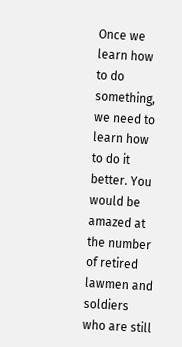Once we learn how to do something, we need to learn how to do it better. You would be amazed at the number of retired lawmen and soldiers who are still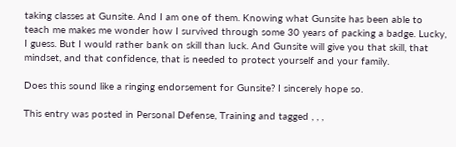taking classes at Gunsite. And I am one of them. Knowing what Gunsite has been able to teach me makes me wonder how I survived through some 30 years of packing a badge. Lucky, I guess. But I would rather bank on skill than luck. And Gunsite will give you that skill, that mindset, and that confidence, that is needed to protect yourself and your family.

Does this sound like a ringing endorsement for Gunsite? I sincerely hope so.

This entry was posted in Personal Defense, Training and tagged , , ,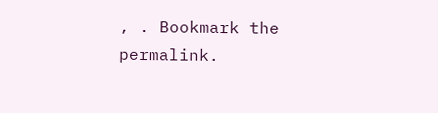, . Bookmark the permalink.